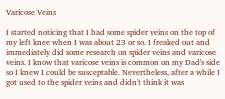Varicose Veins

I started noticing that I had some spider veins on the top of my left knee when I was about 23 or so. I freaked out and immediately did some research on spider veins and varicose veins. I know that varicose veins is common on my Dad's side so I knew I could be susceptable. Nevertheless, after a while I got used to the spider veins and didn't think it was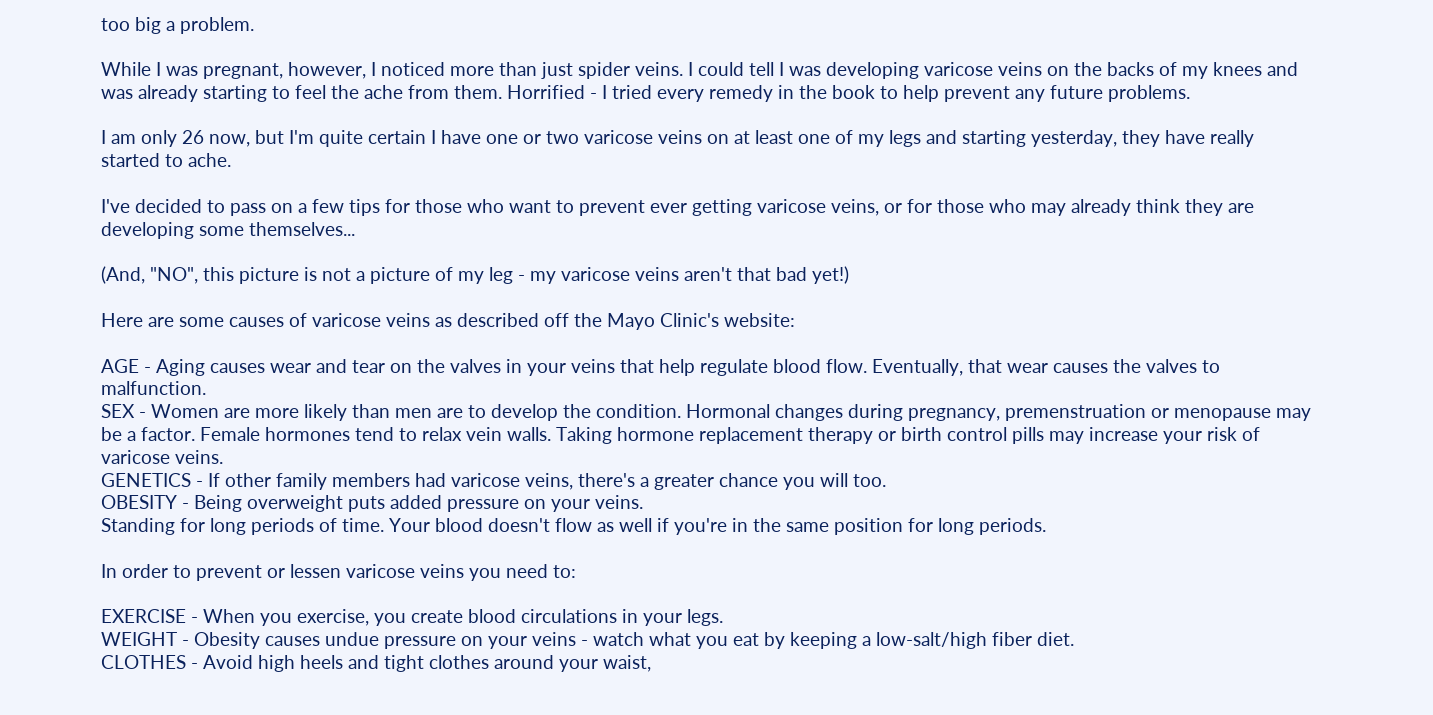too big a problem.

While I was pregnant, however, I noticed more than just spider veins. I could tell I was developing varicose veins on the backs of my knees and was already starting to feel the ache from them. Horrified - I tried every remedy in the book to help prevent any future problems.

I am only 26 now, but I'm quite certain I have one or two varicose veins on at least one of my legs and starting yesterday, they have really started to ache.

I've decided to pass on a few tips for those who want to prevent ever getting varicose veins, or for those who may already think they are developing some themselves...

(And, "NO", this picture is not a picture of my leg - my varicose veins aren't that bad yet!)

Here are some causes of varicose veins as described off the Mayo Clinic's website:

AGE - Aging causes wear and tear on the valves in your veins that help regulate blood flow. Eventually, that wear causes the valves to malfunction.
SEX - Women are more likely than men are to develop the condition. Hormonal changes during pregnancy, premenstruation or menopause may be a factor. Female hormones tend to relax vein walls. Taking hormone replacement therapy or birth control pills may increase your risk of varicose veins.
GENETICS - If other family members had varicose veins, there's a greater chance you will too.
OBESITY - Being overweight puts added pressure on your veins.
Standing for long periods of time. Your blood doesn't flow as well if you're in the same position for long periods.

In order to prevent or lessen varicose veins you need to:

EXERCISE - When you exercise, you create blood circulations in your legs.
WEIGHT - Obesity causes undue pressure on your veins - watch what you eat by keeping a low-salt/high fiber diet.
CLOTHES - Avoid high heels and tight clothes around your waist,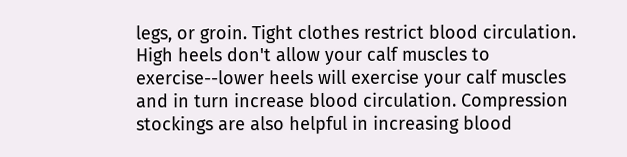legs, or groin. Tight clothes restrict blood circulation. High heels don't allow your calf muscles to exercise--lower heels will exercise your calf muscles and in turn increase blood circulation. Compression stockings are also helpful in increasing blood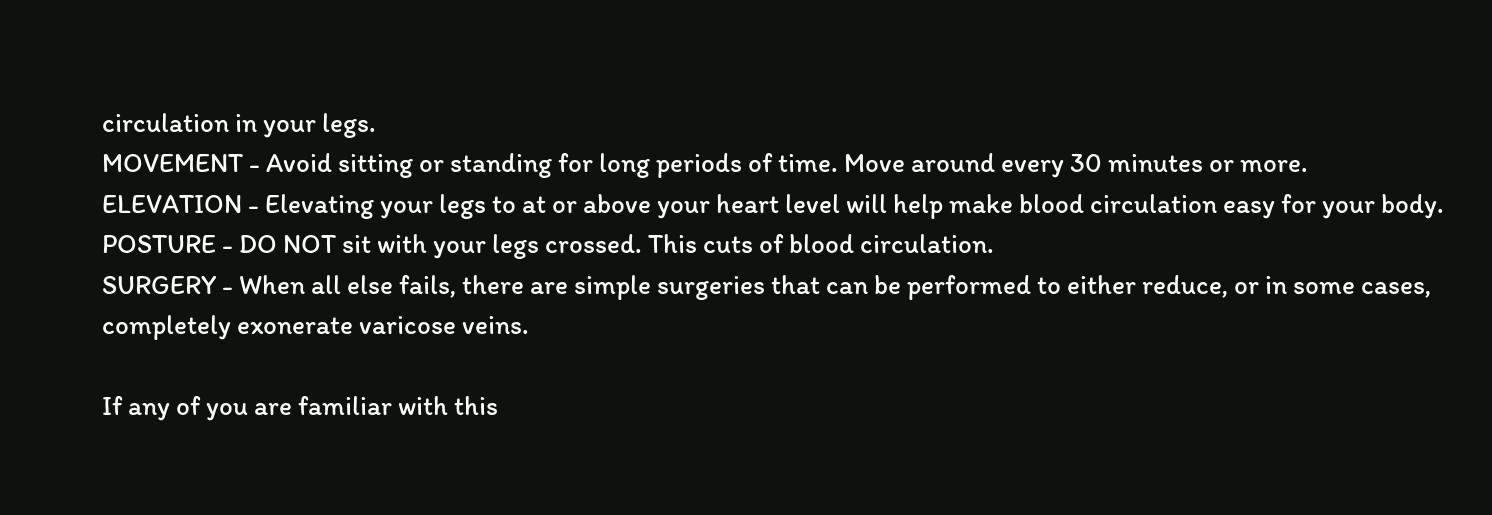circulation in your legs.
MOVEMENT - Avoid sitting or standing for long periods of time. Move around every 30 minutes or more.
ELEVATION - Elevating your legs to at or above your heart level will help make blood circulation easy for your body.
POSTURE - DO NOT sit with your legs crossed. This cuts of blood circulation.
SURGERY - When all else fails, there are simple surgeries that can be performed to either reduce, or in some cases, completely exonerate varicose veins.

If any of you are familiar with this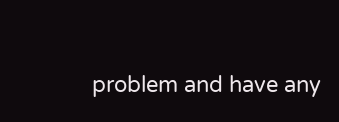problem and have any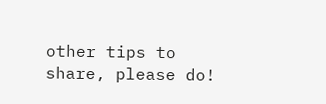other tips to share, please do!